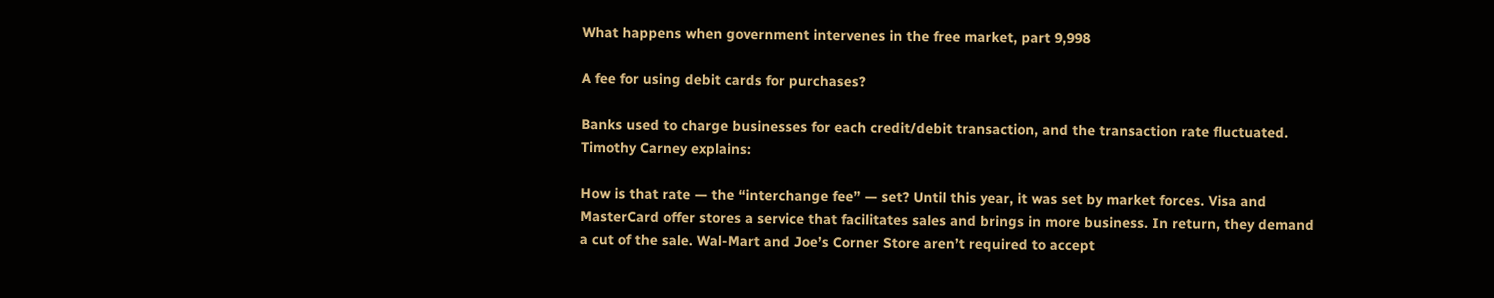What happens when government intervenes in the free market, part 9,998

A fee for using debit cards for purchases?

Banks used to charge businesses for each credit/debit transaction, and the transaction rate fluctuated. Timothy Carney explains:

How is that rate — the “interchange fee” — set? Until this year, it was set by market forces. Visa and MasterCard offer stores a service that facilitates sales and brings in more business. In return, they demand a cut of the sale. Wal-Mart and Joe’s Corner Store aren’t required to accept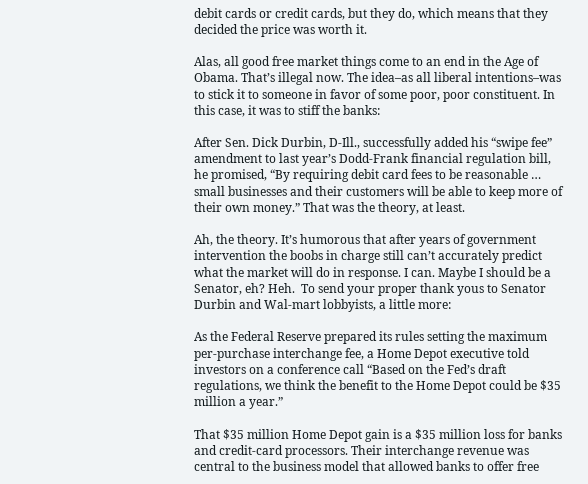debit cards or credit cards, but they do, which means that they decided the price was worth it.

Alas, all good free market things come to an end in the Age of Obama. That’s illegal now. The idea–as all liberal intentions–was to stick it to someone in favor of some poor, poor constituent. In this case, it was to stiff the banks:

After Sen. Dick Durbin, D-Ill., successfully added his “swipe fee” amendment to last year’s Dodd-Frank financial regulation bill, he promised, “By requiring debit card fees to be reasonable … small businesses and their customers will be able to keep more of their own money.” That was the theory, at least.

Ah, the theory. It’s humorous that after years of government intervention the boobs in charge still can’t accurately predict what the market will do in response. I can. Maybe I should be a Senator, eh? Heh.  To send your proper thank yous to Senator Durbin and Wal-mart lobbyists, a little more:

As the Federal Reserve prepared its rules setting the maximum per-purchase interchange fee, a Home Depot executive told investors on a conference call “Based on the Fed’s draft regulations, we think the benefit to the Home Depot could be $35 million a year.”

That $35 million Home Depot gain is a $35 million loss for banks and credit-card processors. Their interchange revenue was central to the business model that allowed banks to offer free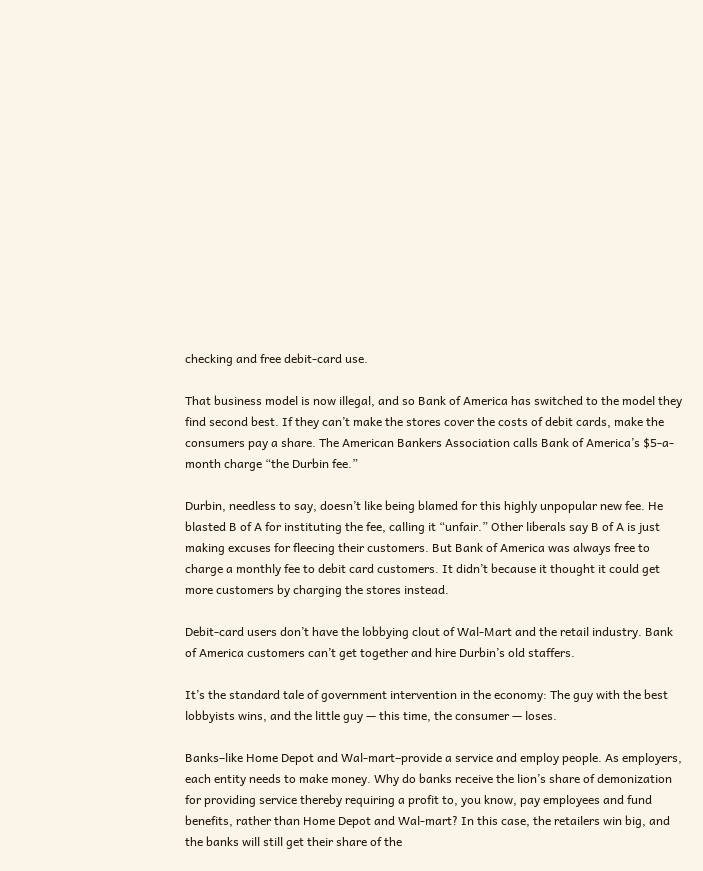checking and free debit-card use.

That business model is now illegal, and so Bank of America has switched to the model they find second best. If they can’t make the stores cover the costs of debit cards, make the consumers pay a share. The American Bankers Association calls Bank of America’s $5-a-month charge “the Durbin fee.”

Durbin, needless to say, doesn’t like being blamed for this highly unpopular new fee. He blasted B of A for instituting the fee, calling it “unfair.” Other liberals say B of A is just making excuses for fleecing their customers. But Bank of America was always free to charge a monthly fee to debit card customers. It didn’t because it thought it could get more customers by charging the stores instead.

Debit-card users don’t have the lobbying clout of Wal-Mart and the retail industry. Bank of America customers can’t get together and hire Durbin’s old staffers.

It’s the standard tale of government intervention in the economy: The guy with the best lobbyists wins, and the little guy — this time, the consumer — loses.

Banks–like Home Depot and Wal-mart–provide a service and employ people. As employers, each entity needs to make money. Why do banks receive the lion’s share of demonization for providing service thereby requiring a profit to, you know, pay employees and fund benefits, rather than Home Depot and Wal-mart? In this case, the retailers win big, and the banks will still get their share of the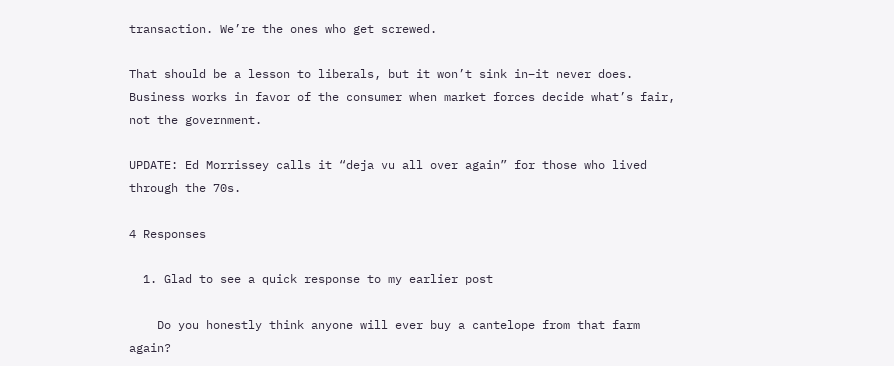transaction. We’re the ones who get screwed.

That should be a lesson to liberals, but it won’t sink in–it never does. Business works in favor of the consumer when market forces decide what’s fair, not the government.

UPDATE: Ed Morrissey calls it “deja vu all over again” for those who lived through the 70s.

4 Responses

  1. Glad to see a quick response to my earlier post

    Do you honestly think anyone will ever buy a cantelope from that farm again?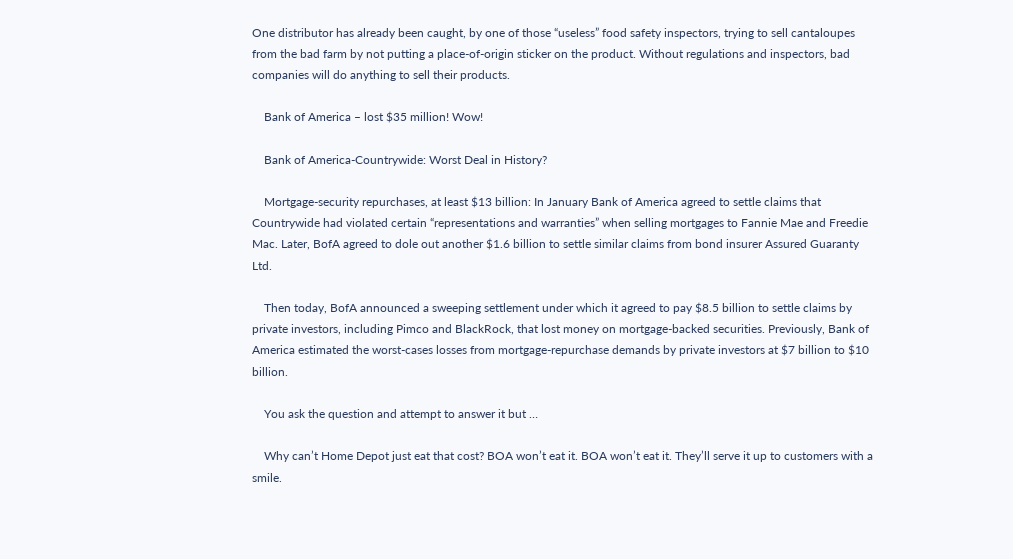One distributor has already been caught, by one of those “useless” food safety inspectors, trying to sell cantaloupes from the bad farm by not putting a place-of-origin sticker on the product. Without regulations and inspectors, bad companies will do anything to sell their products.

    Bank of America – lost $35 million! Wow!

    Bank of America-Countrywide: Worst Deal in History?

    Mortgage-security repurchases, at least $13 billion: In January Bank of America agreed to settle claims that Countrywide had violated certain “representations and warranties” when selling mortgages to Fannie Mae and Freedie Mac. Later, BofA agreed to dole out another $1.6 billion to settle similar claims from bond insurer Assured Guaranty Ltd.

    Then today, BofA announced a sweeping settlement under which it agreed to pay $8.5 billion to settle claims by private investors, including Pimco and BlackRock, that lost money on mortgage-backed securities. Previously, Bank of America estimated the worst-cases losses from mortgage-repurchase demands by private investors at $7 billion to $10 billion.

    You ask the question and attempt to answer it but …

    Why can’t Home Depot just eat that cost? BOA won’t eat it. BOA won’t eat it. They’ll serve it up to customers with a smile.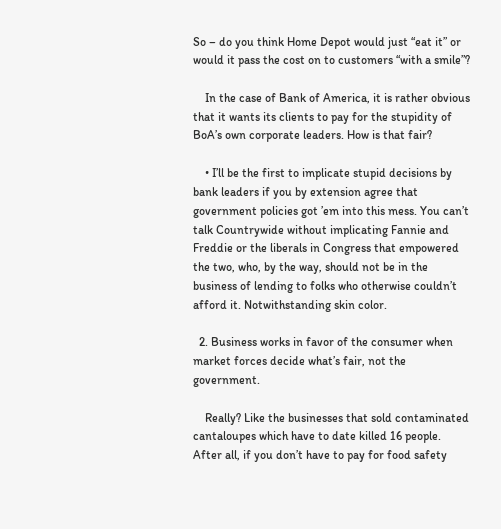So – do you think Home Depot would just “eat it” or would it pass the cost on to customers “with a smile”?

    In the case of Bank of America, it is rather obvious that it wants its clients to pay for the stupidity of BoA’s own corporate leaders. How is that fair?

    • I’ll be the first to implicate stupid decisions by bank leaders if you by extension agree that government policies got ’em into this mess. You can’t talk Countrywide without implicating Fannie and Freddie or the liberals in Congress that empowered the two, who, by the way, should not be in the business of lending to folks who otherwise couldn’t afford it. Notwithstanding skin color.

  2. Business works in favor of the consumer when market forces decide what’s fair, not the government.

    Really? Like the businesses that sold contaminated cantaloupes which have to date killed 16 people. After all, if you don’t have to pay for food safety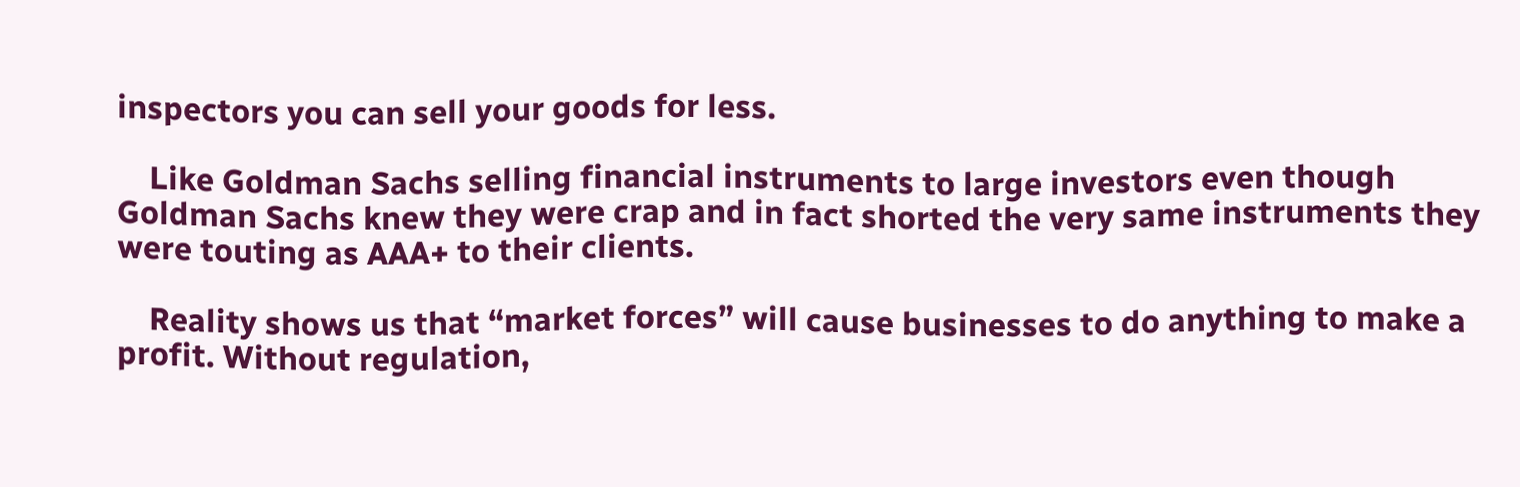inspectors you can sell your goods for less.

    Like Goldman Sachs selling financial instruments to large investors even though Goldman Sachs knew they were crap and in fact shorted the very same instruments they were touting as AAA+ to their clients.

    Reality shows us that “market forces” will cause businesses to do anything to make a profit. Without regulation,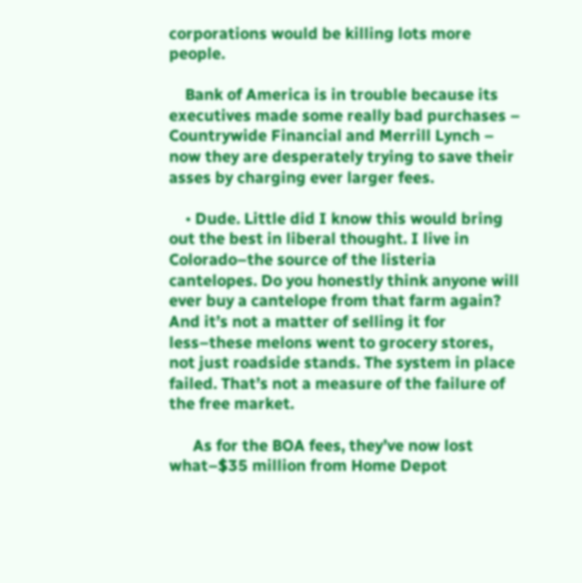corporations would be killing lots more people.

    Bank of America is in trouble because its executives made some really bad purchases – Countrywide Financial and Merrill Lynch – now they are desperately trying to save their asses by charging ever larger fees.

    • Dude. Little did I know this would bring out the best in liberal thought. I live in Colorado–the source of the listeria cantelopes. Do you honestly think anyone will ever buy a cantelope from that farm again? And it’s not a matter of selling it for less–these melons went to grocery stores, not just roadside stands. The system in place failed. That’s not a measure of the failure of the free market.

      As for the BOA fees, they’ve now lost what–$35 million from Home Depot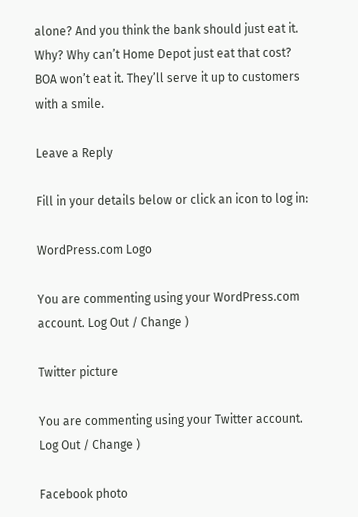alone? And you think the bank should just eat it. Why? Why can’t Home Depot just eat that cost? BOA won’t eat it. They’ll serve it up to customers with a smile.

Leave a Reply

Fill in your details below or click an icon to log in:

WordPress.com Logo

You are commenting using your WordPress.com account. Log Out / Change )

Twitter picture

You are commenting using your Twitter account. Log Out / Change )

Facebook photo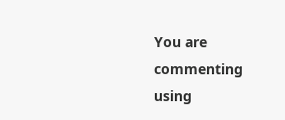You are commenting using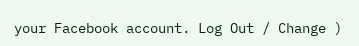your Facebook account. Log Out / Change )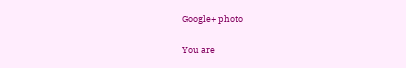Google+ photo

You are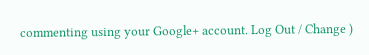commenting using your Google+ account. Log Out / Change )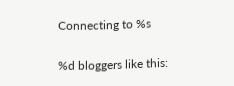Connecting to %s

%d bloggers like this: